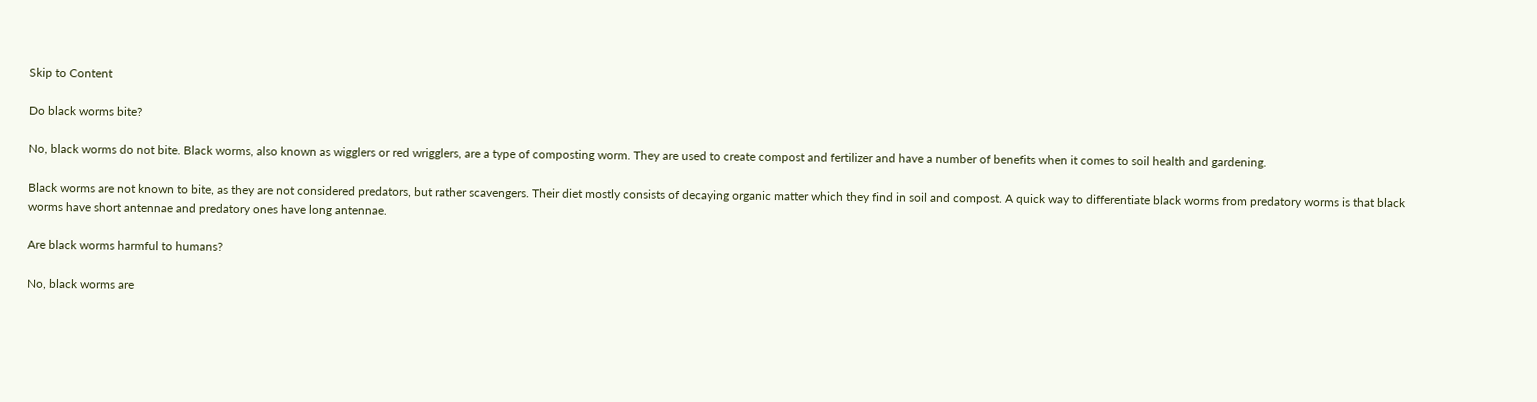Skip to Content

Do black worms bite?

No, black worms do not bite. Black worms, also known as wigglers or red wrigglers, are a type of composting worm. They are used to create compost and fertilizer and have a number of benefits when it comes to soil health and gardening.

Black worms are not known to bite, as they are not considered predators, but rather scavengers. Their diet mostly consists of decaying organic matter which they find in soil and compost. A quick way to differentiate black worms from predatory worms is that black worms have short antennae and predatory ones have long antennae.

Are black worms harmful to humans?

No, black worms are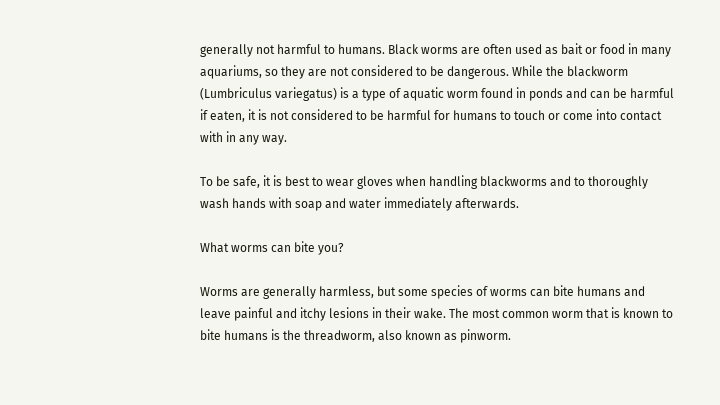generally not harmful to humans. Black worms are often used as bait or food in many aquariums, so they are not considered to be dangerous. While the blackworm (Lumbriculus variegatus) is a type of aquatic worm found in ponds and can be harmful if eaten, it is not considered to be harmful for humans to touch or come into contact with in any way.

To be safe, it is best to wear gloves when handling blackworms and to thoroughly wash hands with soap and water immediately afterwards.

What worms can bite you?

Worms are generally harmless, but some species of worms can bite humans and leave painful and itchy lesions in their wake. The most common worm that is known to bite humans is the threadworm, also known as pinworm.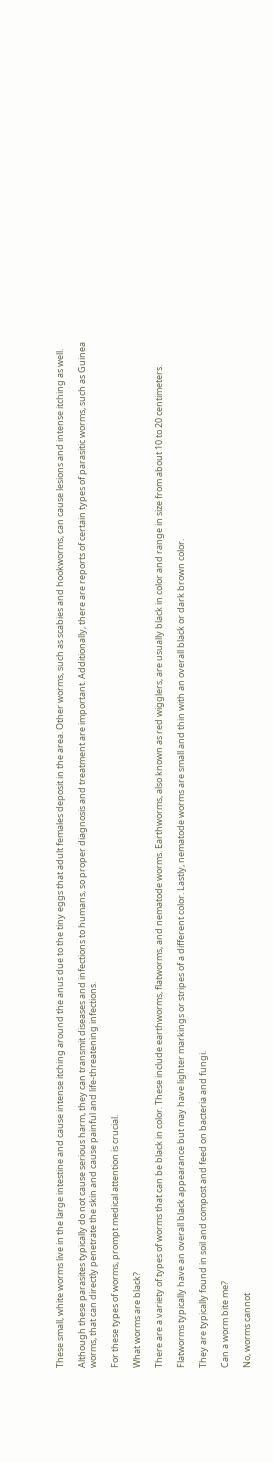These small, white worms live in the large intestine and cause intense itching around the anus due to the tiny eggs that adult females deposit in the area. Other worms, such as scabies and hookworms, can cause lesions and intense itching as well.

Although these parasites typically do not cause serious harm, they can transmit diseases and infections to humans, so proper diagnosis and treatment are important. Additionally, there are reports of certain types of parasitic worms, such as Guinea worms, that can directly penetrate the skin and cause painful and life-threatening infections.

For these types of worms, prompt medical attention is crucial.

What worms are black?

There are a variety of types of worms that can be black in color. These include earthworms, flatworms, and nematode worms. Earthworms, also known as red wigglers, are usually black in color and range in size from about 10 to 20 centimeters.

Flatworms typically have an overall black appearance but may have lighter markings or stripes of a different color. Lastly, nematode worms are small and thin with an overall black or dark brown color.

They are typically found in soil and compost and feed on bacteria and fungi.

Can a worm bite me?

No, worms cannot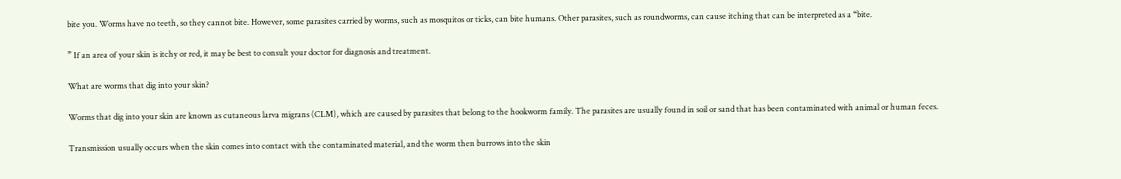bite you. Worms have no teeth, so they cannot bite. However, some parasites carried by worms, such as mosquitos or ticks, can bite humans. Other parasites, such as roundworms, can cause itching that can be interpreted as a “bite.

” If an area of your skin is itchy or red, it may be best to consult your doctor for diagnosis and treatment.

What are worms that dig into your skin?

Worms that dig into your skin are known as cutaneous larva migrans (CLM), which are caused by parasites that belong to the hookworm family. The parasites are usually found in soil or sand that has been contaminated with animal or human feces.

Transmission usually occurs when the skin comes into contact with the contaminated material, and the worm then burrows into the skin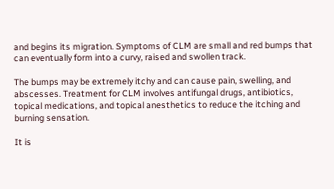and begins its migration. Symptoms of CLM are small and red bumps that can eventually form into a curvy, raised and swollen track.

The bumps may be extremely itchy and can cause pain, swelling, and abscesses. Treatment for CLM involves antifungal drugs, antibiotics, topical medications, and topical anesthetics to reduce the itching and burning sensation.

It is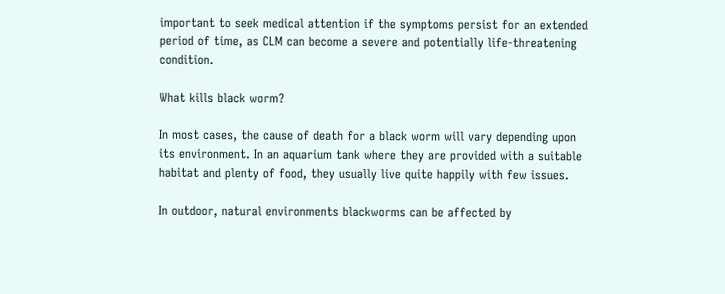important to seek medical attention if the symptoms persist for an extended period of time, as CLM can become a severe and potentially life-threatening condition.

What kills black worm?

In most cases, the cause of death for a black worm will vary depending upon its environment. In an aquarium tank where they are provided with a suitable habitat and plenty of food, they usually live quite happily with few issues.

In outdoor, natural environments blackworms can be affected by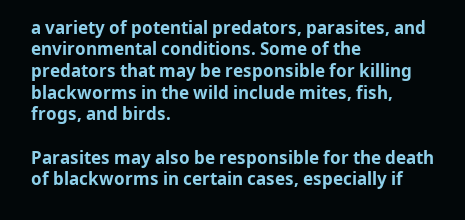a variety of potential predators, parasites, and environmental conditions. Some of the predators that may be responsible for killing blackworms in the wild include mites, fish, frogs, and birds.

Parasites may also be responsible for the death of blackworms in certain cases, especially if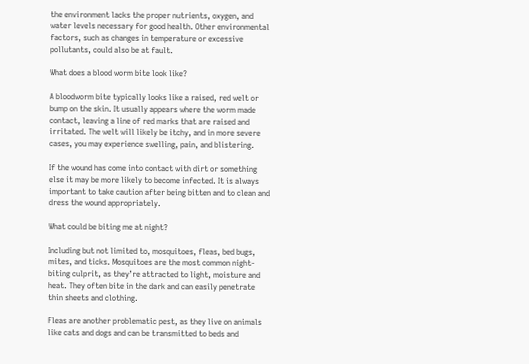the environment lacks the proper nutrients, oxygen, and water levels necessary for good health. Other environmental factors, such as changes in temperature or excessive pollutants, could also be at fault.

What does a blood worm bite look like?

A bloodworm bite typically looks like a raised, red welt or bump on the skin. It usually appears where the worm made contact, leaving a line of red marks that are raised and irritated. The welt will likely be itchy, and in more severe cases, you may experience swelling, pain, and blistering.

If the wound has come into contact with dirt or something else it may be more likely to become infected. It is always important to take caution after being bitten and to clean and dress the wound appropriately.

What could be biting me at night?

Including but not limited to, mosquitoes, fleas, bed bugs, mites, and ticks. Mosquitoes are the most common night-biting culprit, as they’re attracted to light, moisture and heat. They often bite in the dark and can easily penetrate thin sheets and clothing.

Fleas are another problematic pest, as they live on animals like cats and dogs and can be transmitted to beds and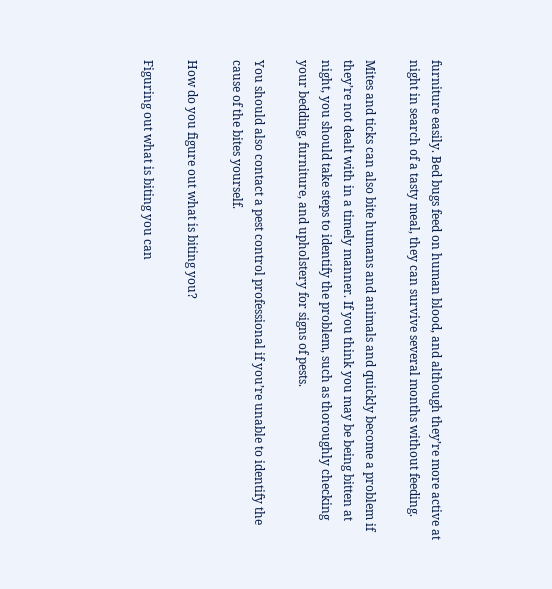furniture easily. Bed bugs feed on human blood, and although they’re more active at night in search of a tasty meal, they can survive several months without feeding.

Mites and ticks can also bite humans and animals and quickly become a problem if they’re not dealt with in a timely manner. If you think you may be being bitten at night, you should take steps to identify the problem, such as thoroughly checking your bedding, furniture, and upholstery for signs of pests.

You should also contact a pest control professional if you’re unable to identify the cause of the bites yourself.

How do you figure out what is biting you?

Figuring out what is biting you can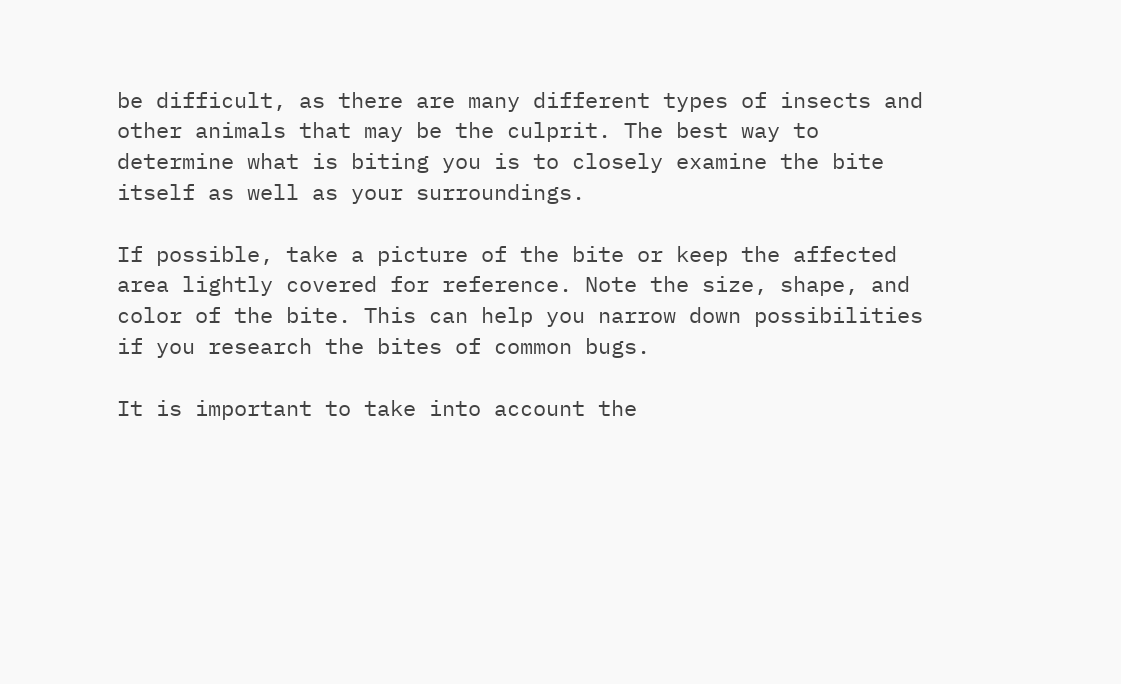be difficult, as there are many different types of insects and other animals that may be the culprit. The best way to determine what is biting you is to closely examine the bite itself as well as your surroundings.

If possible, take a picture of the bite or keep the affected area lightly covered for reference. Note the size, shape, and color of the bite. This can help you narrow down possibilities if you research the bites of common bugs.

It is important to take into account the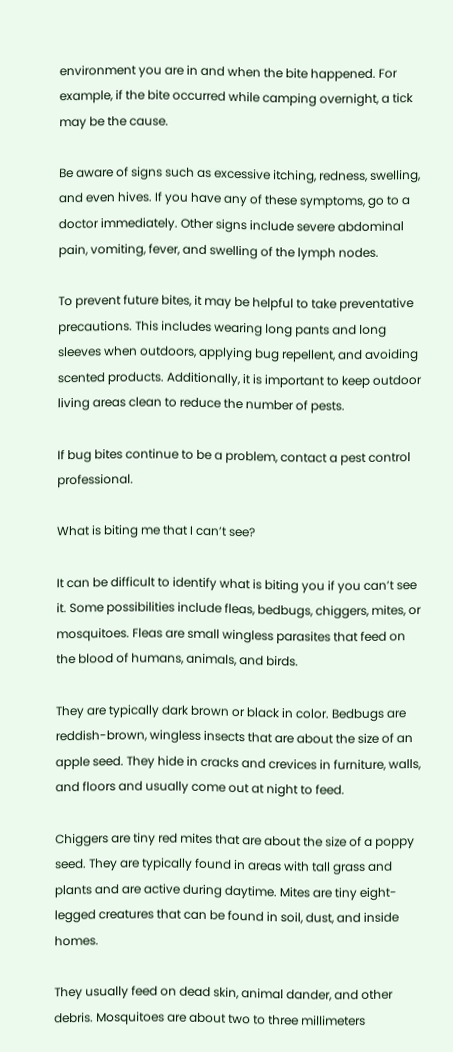environment you are in and when the bite happened. For example, if the bite occurred while camping overnight, a tick may be the cause.

Be aware of signs such as excessive itching, redness, swelling, and even hives. If you have any of these symptoms, go to a doctor immediately. Other signs include severe abdominal pain, vomiting, fever, and swelling of the lymph nodes.

To prevent future bites, it may be helpful to take preventative precautions. This includes wearing long pants and long sleeves when outdoors, applying bug repellent, and avoiding scented products. Additionally, it is important to keep outdoor living areas clean to reduce the number of pests.

If bug bites continue to be a problem, contact a pest control professional.

What is biting me that I can’t see?

It can be difficult to identify what is biting you if you can’t see it. Some possibilities include fleas, bedbugs, chiggers, mites, or mosquitoes. Fleas are small wingless parasites that feed on the blood of humans, animals, and birds.

They are typically dark brown or black in color. Bedbugs are reddish-brown, wingless insects that are about the size of an apple seed. They hide in cracks and crevices in furniture, walls, and floors and usually come out at night to feed.

Chiggers are tiny red mites that are about the size of a poppy seed. They are typically found in areas with tall grass and plants and are active during daytime. Mites are tiny eight-legged creatures that can be found in soil, dust, and inside homes.

They usually feed on dead skin, animal dander, and other debris. Mosquitoes are about two to three millimeters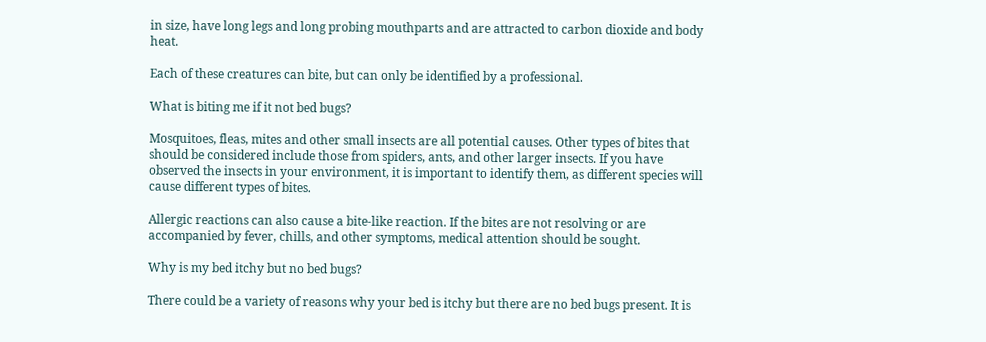in size, have long legs and long probing mouthparts and are attracted to carbon dioxide and body heat.

Each of these creatures can bite, but can only be identified by a professional.

What is biting me if it not bed bugs?

Mosquitoes, fleas, mites and other small insects are all potential causes. Other types of bites that should be considered include those from spiders, ants, and other larger insects. If you have observed the insects in your environment, it is important to identify them, as different species will cause different types of bites.

Allergic reactions can also cause a bite-like reaction. If the bites are not resolving or are accompanied by fever, chills, and other symptoms, medical attention should be sought.

Why is my bed itchy but no bed bugs?

There could be a variety of reasons why your bed is itchy but there are no bed bugs present. It is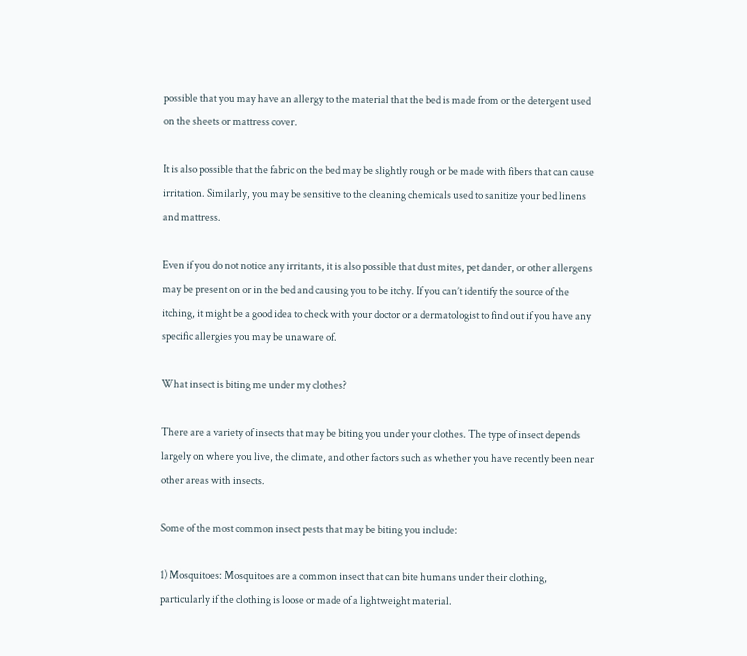possible that you may have an allergy to the material that the bed is made from or the detergent used on the sheets or mattress cover.

It is also possible that the fabric on the bed may be slightly rough or be made with fibers that can cause irritation. Similarly, you may be sensitive to the cleaning chemicals used to sanitize your bed linens and mattress.

Even if you do not notice any irritants, it is also possible that dust mites, pet dander, or other allergens may be present on or in the bed and causing you to be itchy. If you can’t identify the source of the itching, it might be a good idea to check with your doctor or a dermatologist to find out if you have any specific allergies you may be unaware of.

What insect is biting me under my clothes?

There are a variety of insects that may be biting you under your clothes. The type of insect depends largely on where you live, the climate, and other factors such as whether you have recently been near other areas with insects.

Some of the most common insect pests that may be biting you include:

1) Mosquitoes: Mosquitoes are a common insect that can bite humans under their clothing, particularly if the clothing is loose or made of a lightweight material.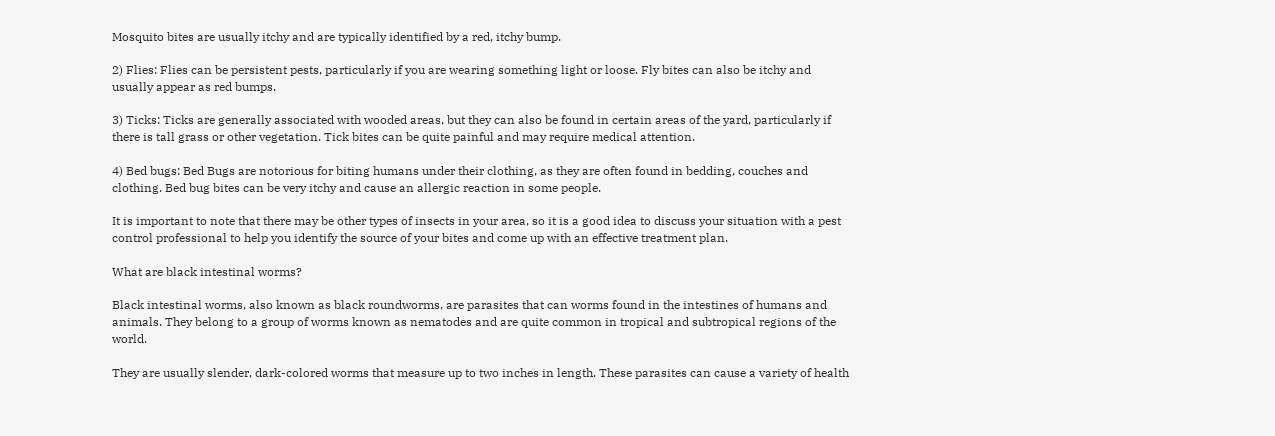Mosquito bites are usually itchy and are typically identified by a red, itchy bump.

2) Flies: Flies can be persistent pests, particularly if you are wearing something light or loose. Fly bites can also be itchy and usually appear as red bumps.

3) Ticks: Ticks are generally associated with wooded areas, but they can also be found in certain areas of the yard, particularly if there is tall grass or other vegetation. Tick bites can be quite painful and may require medical attention.

4) Bed bugs: Bed Bugs are notorious for biting humans under their clothing, as they are often found in bedding, couches and clothing. Bed bug bites can be very itchy and cause an allergic reaction in some people.

It is important to note that there may be other types of insects in your area, so it is a good idea to discuss your situation with a pest control professional to help you identify the source of your bites and come up with an effective treatment plan.

What are black intestinal worms?

Black intestinal worms, also known as black roundworms, are parasites that can worms found in the intestines of humans and animals. They belong to a group of worms known as nematodes and are quite common in tropical and subtropical regions of the world.

They are usually slender, dark-colored worms that measure up to two inches in length. These parasites can cause a variety of health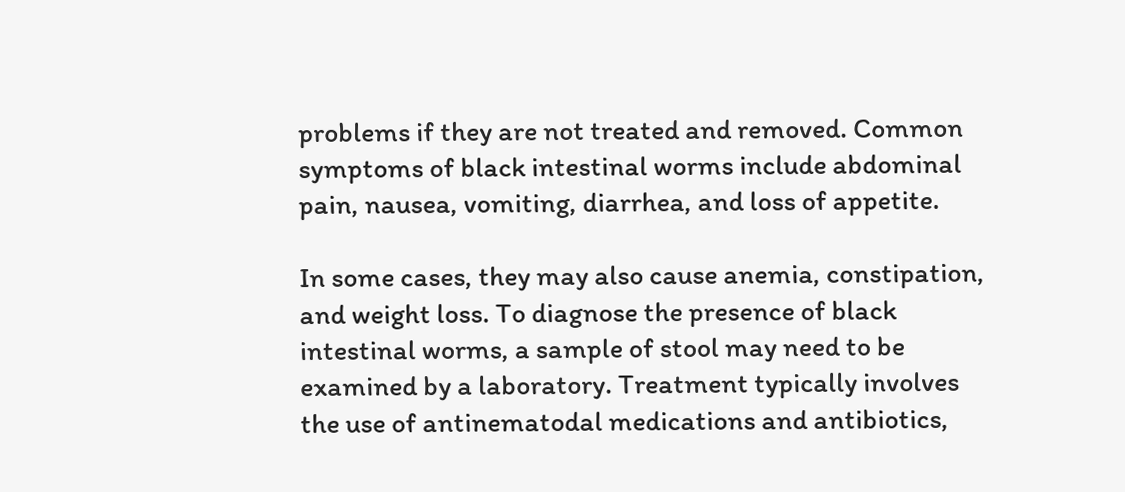problems if they are not treated and removed. Common symptoms of black intestinal worms include abdominal pain, nausea, vomiting, diarrhea, and loss of appetite.

In some cases, they may also cause anemia, constipation, and weight loss. To diagnose the presence of black intestinal worms, a sample of stool may need to be examined by a laboratory. Treatment typically involves the use of antinematodal medications and antibiotics,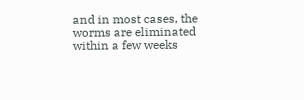and in most cases, the worms are eliminated within a few weeks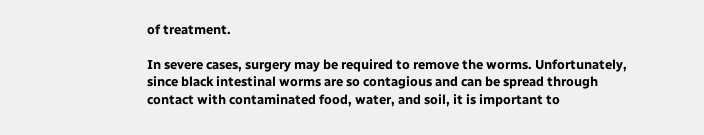of treatment.

In severe cases, surgery may be required to remove the worms. Unfortunately, since black intestinal worms are so contagious and can be spread through contact with contaminated food, water, and soil, it is important to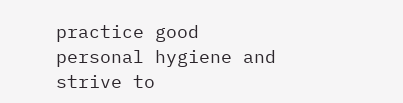practice good personal hygiene and strive to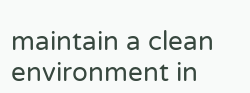maintain a clean environment in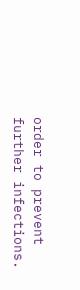order to prevent further infections.